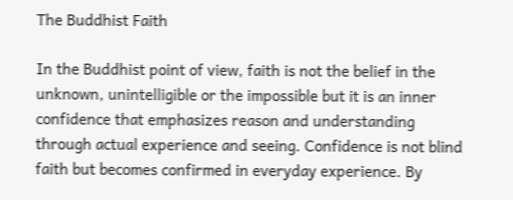The Buddhist Faith

In the Buddhist point of view, faith is not the belief in the unknown, unintelligible or the impossible but it is an inner confidence that emphasizes reason and understanding through actual experience and seeing. Confidence is not blind faith but becomes confirmed in everyday experience. By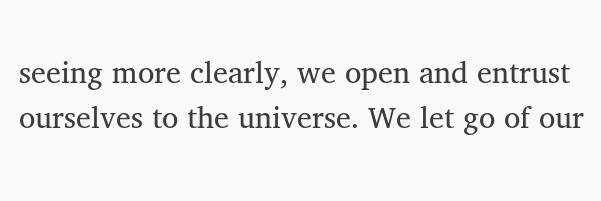seeing more clearly, we open and entrust ourselves to the universe. We let go of our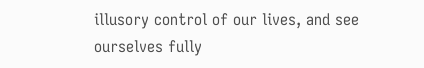illusory control of our lives, and see ourselves fully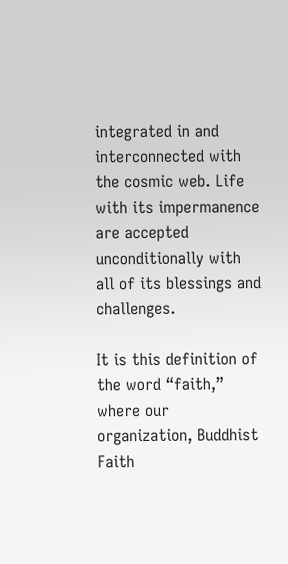integrated in and interconnected with the cosmic web. Life with its impermanence are accepted unconditionally with all of its blessings and challenges.

It is this definition of the word “faith,” where our organization, Buddhist Faith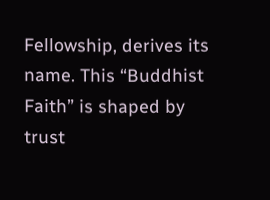Fellowship, derives its name. This “Buddhist Faith” is shaped by trust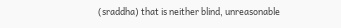(sraddha) that is neither blind, unreasonable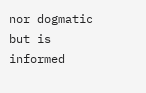nor dogmatic but is informed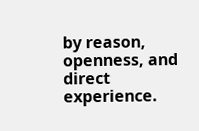by reason, openness, and direct experience.